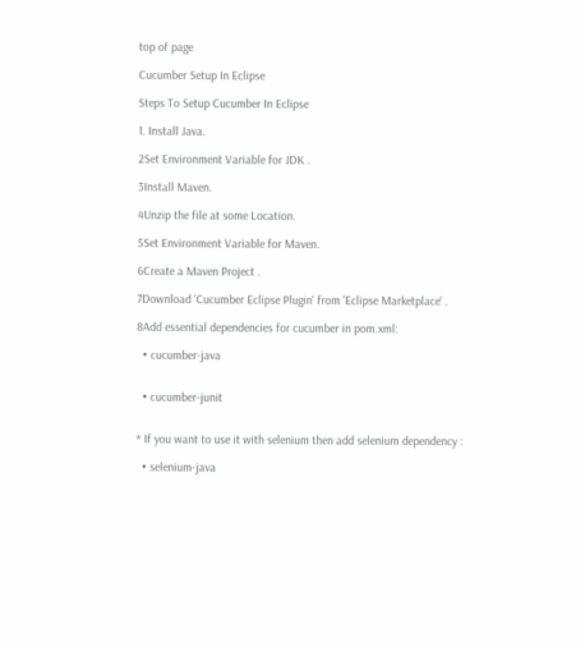top of page

Cucumber Setup In Eclipse

Steps To Setup Cucumber In Eclipse

1. Install Java.

2Set Environment Variable for JDK .

3Install Maven.

4Unzip the file at some Location.

5Set Environment Variable for Maven.

6Create a Maven Project .

7Download 'Cucumber Eclipse Plugin' from 'Eclipse Marketplace' .

8Add essential dependencies for cucumber in pom.xml:

  • cucumber-java


  • cucumber-junit


* If you want to use it with selenium then add selenium dependency :

  • selenium-java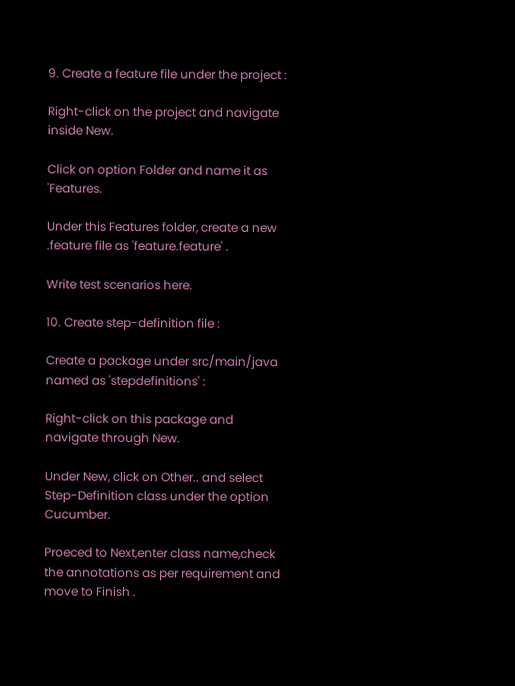9. Create a feature file under the project :

Right-click on the project and navigate inside New.

Click on option Folder and name it as 'Features.

Under this Features folder, create a new .feature file as 'feature.feature' .

Write test scenarios here.

10. Create step-definition file :

Create a package under src/main/java named as 'stepdefinitions' :

Right-click on this package and navigate through New.

Under New, click on Other.. and select Step-Definition class under the option Cucumber.

Proeced to Next,enter class name,check the annotations as per requirement and move to Finish .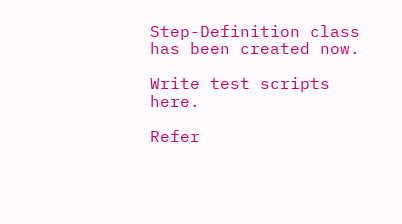Step-Definition class has been created now.

Write test scripts here.

Refer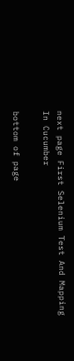next page First Selenium Test And Mapping In Cucumber

bottom of page